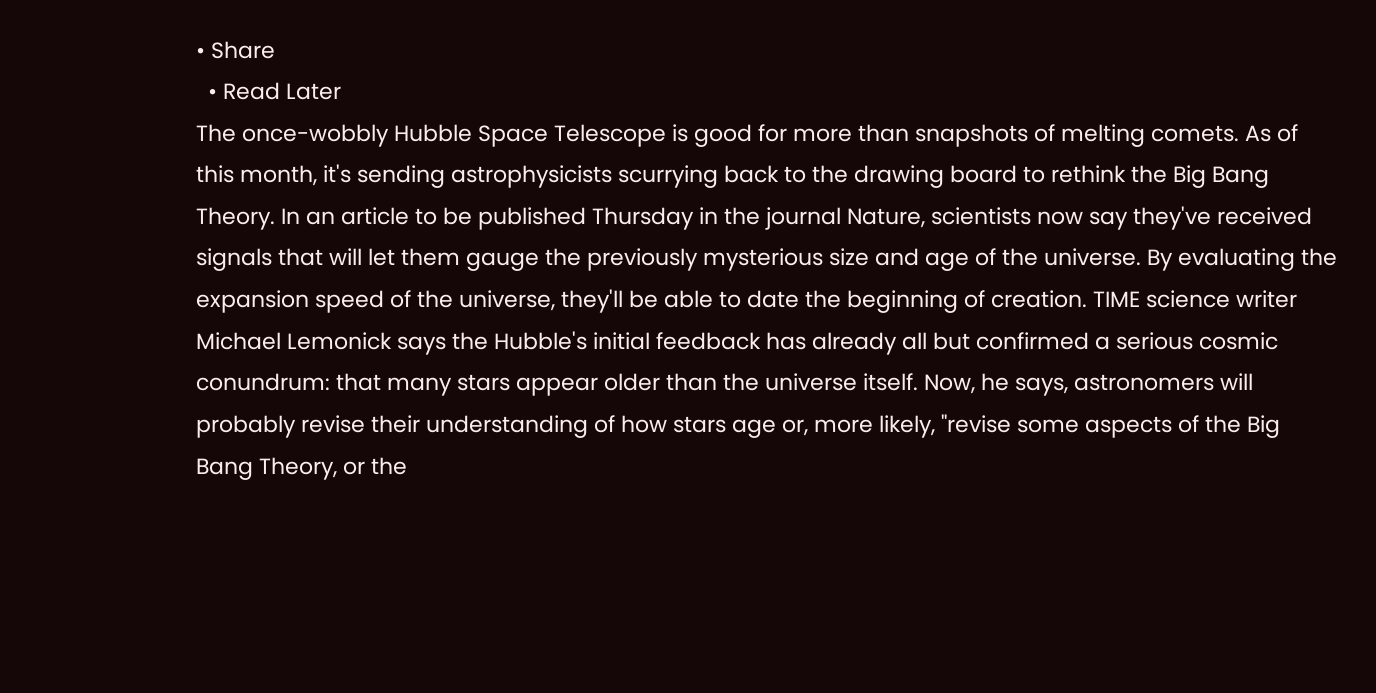• Share
  • Read Later
The once-wobbly Hubble Space Telescope is good for more than snapshots of melting comets. As of this month, it's sending astrophysicists scurrying back to the drawing board to rethink the Big Bang Theory. In an article to be published Thursday in the journal Nature, scientists now say they've received signals that will let them gauge the previously mysterious size and age of the universe. By evaluating the expansion speed of the universe, they'll be able to date the beginning of creation. TIME science writer Michael Lemonick says the Hubble's initial feedback has already all but confirmed a serious cosmic conundrum: that many stars appear older than the universe itself. Now, he says, astronomers will probably revise their understanding of how stars age or, more likely, "revise some aspects of the Big Bang Theory, or the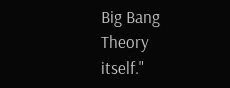Big Bang Theory itself."